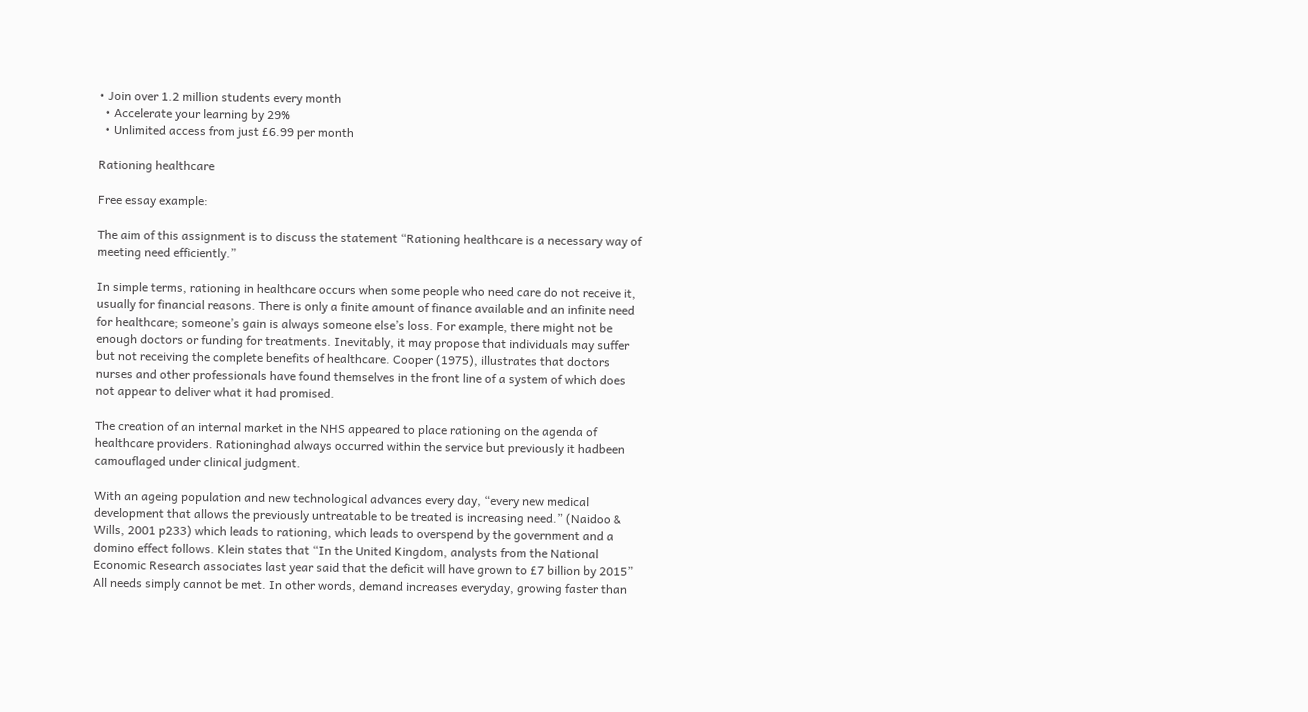• Join over 1.2 million students every month
  • Accelerate your learning by 29%
  • Unlimited access from just £6.99 per month

Rationing healthcare

Free essay example:

The aim of this assignment is to discuss the statement “Rationing healthcare is a necessary way of meeting need efficiently.”

In simple terms, rationing in healthcare occurs when some people who need care do not receive it, usually for financial reasons. There is only a finite amount of finance available and an infinite need for healthcare; someone’s gain is always someone else’s loss. For example, there might not be enough doctors or funding for treatments. Inevitably, it may propose that individuals may suffer but not receiving the complete benefits of healthcare. Cooper (1975), illustrates that doctors nurses and other professionals have found themselves in the front line of a system of which does not appear to deliver what it had promised.

The creation of an internal market in the NHS appeared to place rationing on the agenda of healthcare providers. Rationinghad always occurred within the service but previously it hadbeen camouflaged under clinical judgment.

With an ageing population and new technological advances every day, “every new medical development that allows the previously untreatable to be treated is increasing need.” (Naidoo & Wills, 2001 p233) which leads to rationing, which leads to overspend by the government and a domino effect follows. Klein states that “In the United Kingdom, analysts from the National Economic Research associates last year said that the deficit will have grown to £7 billion by 2015” All needs simply cannot be met. In other words, demand increases everyday, growing faster than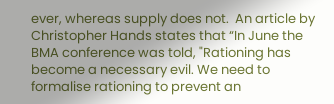ever, whereas supply does not.  An article by Christopher Hands states that “In June the BMA conference was told, "Rationing has become a necessary evil. We need to formalise rationing to prevent an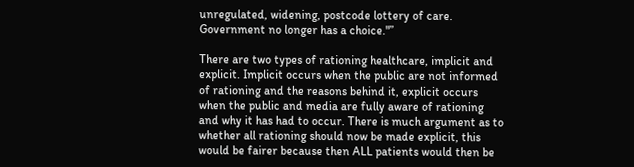unregulated, widening, postcode lottery of care. Government no longer has a choice."”

There are two types of rationing healthcare, implicit and explicit. Implicit occurs when the public are not informed of rationing and the reasons behind it, explicit occurs when the public and media are fully aware of rationing and why it has had to occur. There is much argument as to whether all rationing should now be made explicit, this would be fairer because then ALL patients would then be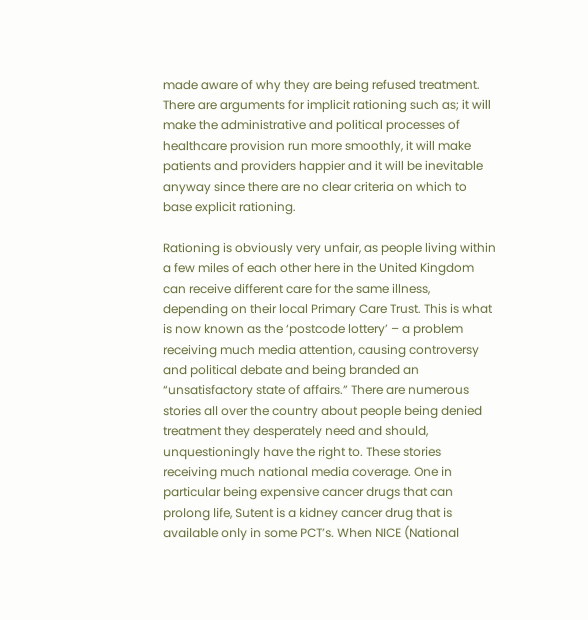made aware of why they are being refused treatment. There are arguments for implicit rationing such as; it will make the administrative and political processes of healthcare provision run more smoothly, it will make patients and providers happier and it will be inevitable anyway since there are no clear criteria on which to base explicit rationing.

Rationing is obviously very unfair, as people living within a few miles of each other here in the United Kingdom can receive different care for the same illness, depending on their local Primary Care Trust. This is what is now known as the ‘postcode lottery’ – a problem receiving much media attention, causing controversy and political debate and being branded an “unsatisfactory state of affairs.” There are numerous stories all over the country about people being denied treatment they desperately need and should, unquestioningly have the right to. These stories receiving much national media coverage. One in particular being expensive cancer drugs that can prolong life, Sutent is a kidney cancer drug that is available only in some PCT’s. When NICE (National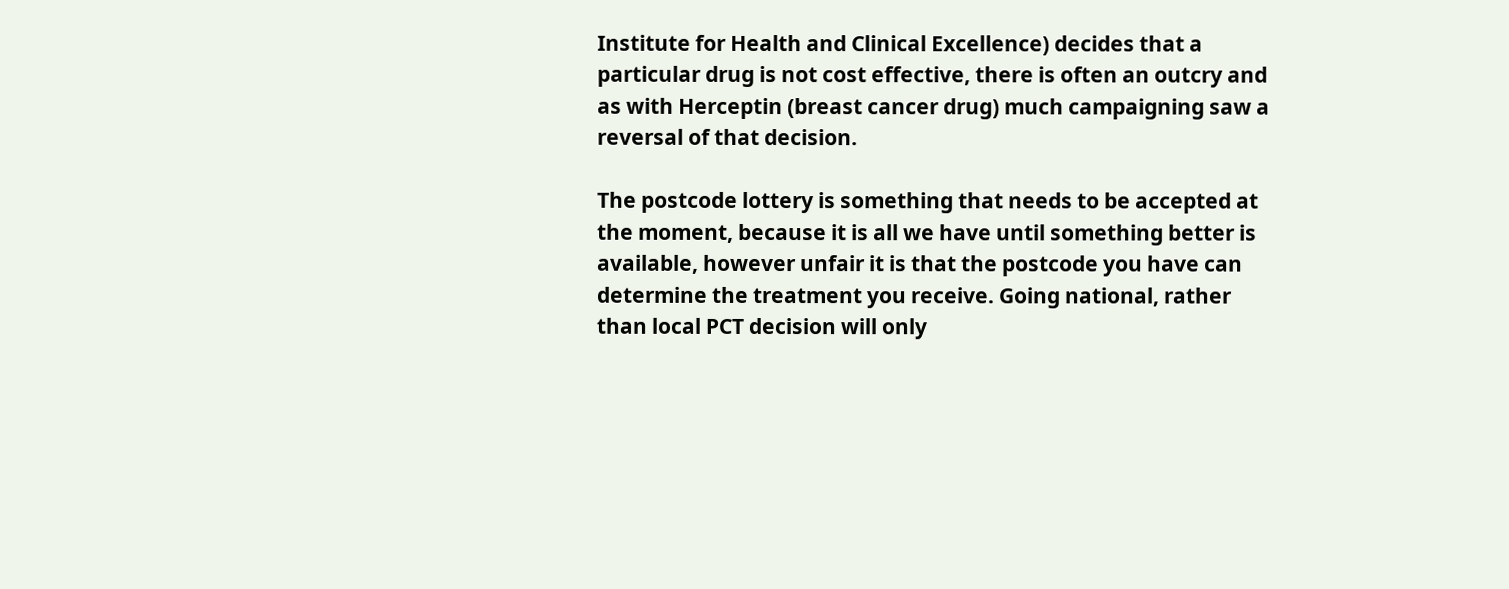Institute for Health and Clinical Excellence) decides that a particular drug is not cost effective, there is often an outcry and as with Herceptin (breast cancer drug) much campaigning saw a reversal of that decision.

The postcode lottery is something that needs to be accepted at the moment, because it is all we have until something better is available, however unfair it is that the postcode you have can determine the treatment you receive. Going national, rather than local PCT decision will only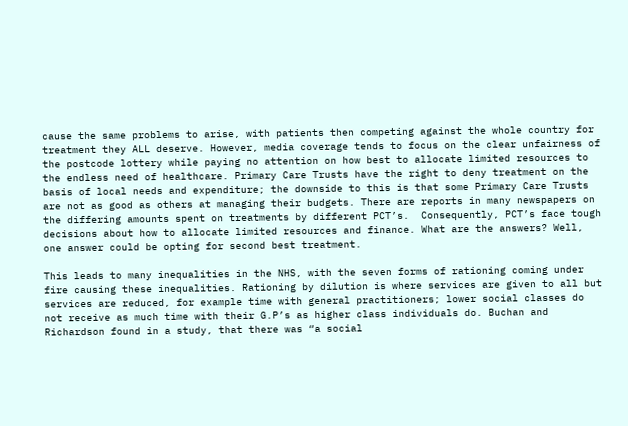cause the same problems to arise, with patients then competing against the whole country for treatment they ALL deserve. However, media coverage tends to focus on the clear unfairness of the postcode lottery while paying no attention on how best to allocate limited resources to the endless need of healthcare. Primary Care Trusts have the right to deny treatment on the basis of local needs and expenditure; the downside to this is that some Primary Care Trusts are not as good as others at managing their budgets. There are reports in many newspapers on the differing amounts spent on treatments by different PCT’s.  Consequently, PCT’s face tough decisions about how to allocate limited resources and finance. What are the answers? Well, one answer could be opting for second best treatment.

This leads to many inequalities in the NHS, with the seven forms of rationing coming under fire causing these inequalities. Rationing by dilution is where services are given to all but services are reduced, for example time with general practitioners; lower social classes do not receive as much time with their G.P’s as higher class individuals do. Buchan and Richardson found in a study, that there was “a social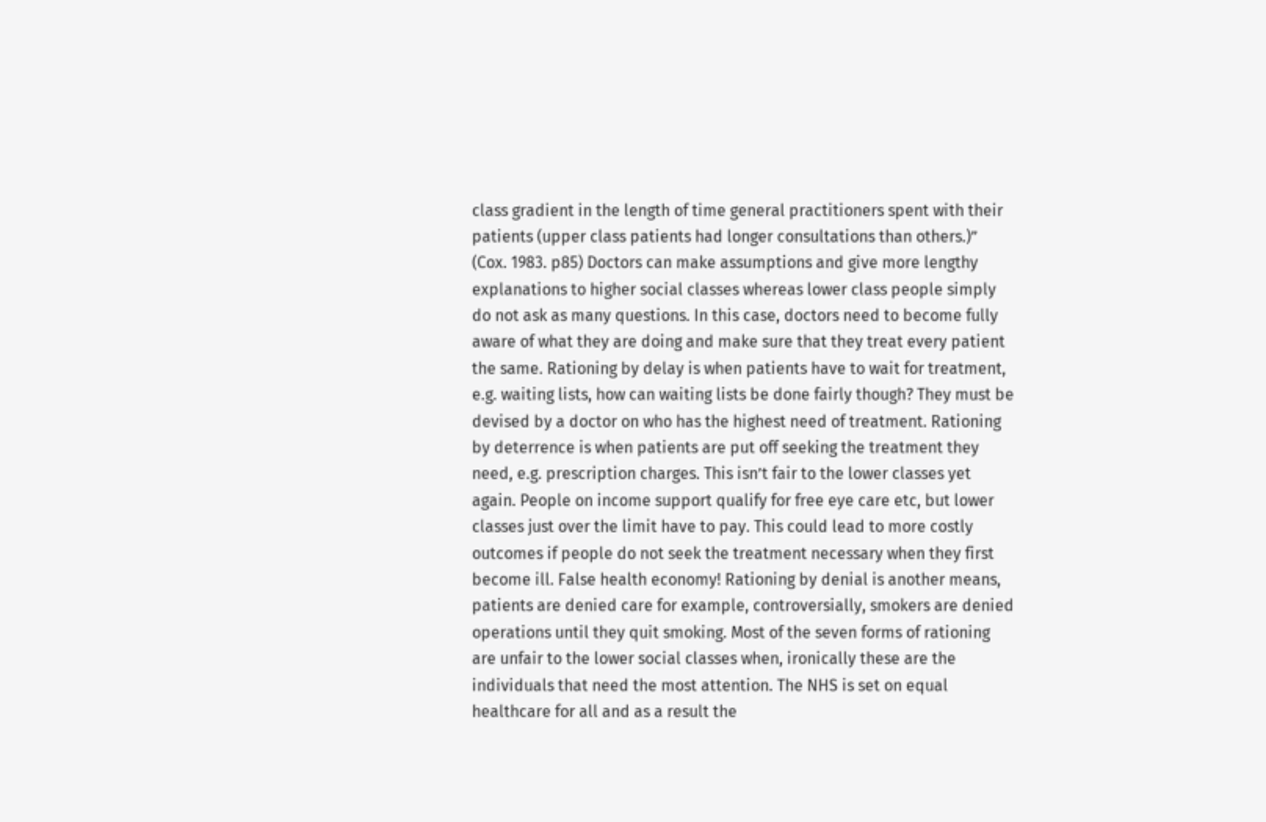class gradient in the length of time general practitioners spent with their patients (upper class patients had longer consultations than others.)” (Cox. 1983. p85) Doctors can make assumptions and give more lengthy explanations to higher social classes whereas lower class people simply do not ask as many questions. In this case, doctors need to become fully aware of what they are doing and make sure that they treat every patient the same. Rationing by delay is when patients have to wait for treatment, e.g. waiting lists, how can waiting lists be done fairly though? They must be devised by a doctor on who has the highest need of treatment. Rationing by deterrence is when patients are put off seeking the treatment they need, e.g. prescription charges. This isn’t fair to the lower classes yet again. People on income support qualify for free eye care etc, but lower classes just over the limit have to pay. This could lead to more costly outcomes if people do not seek the treatment necessary when they first become ill. False health economy! Rationing by denial is another means, patients are denied care for example, controversially, smokers are denied operations until they quit smoking. Most of the seven forms of rationing are unfair to the lower social classes when, ironically these are the individuals that need the most attention. The NHS is set on equal healthcare for all and as a result the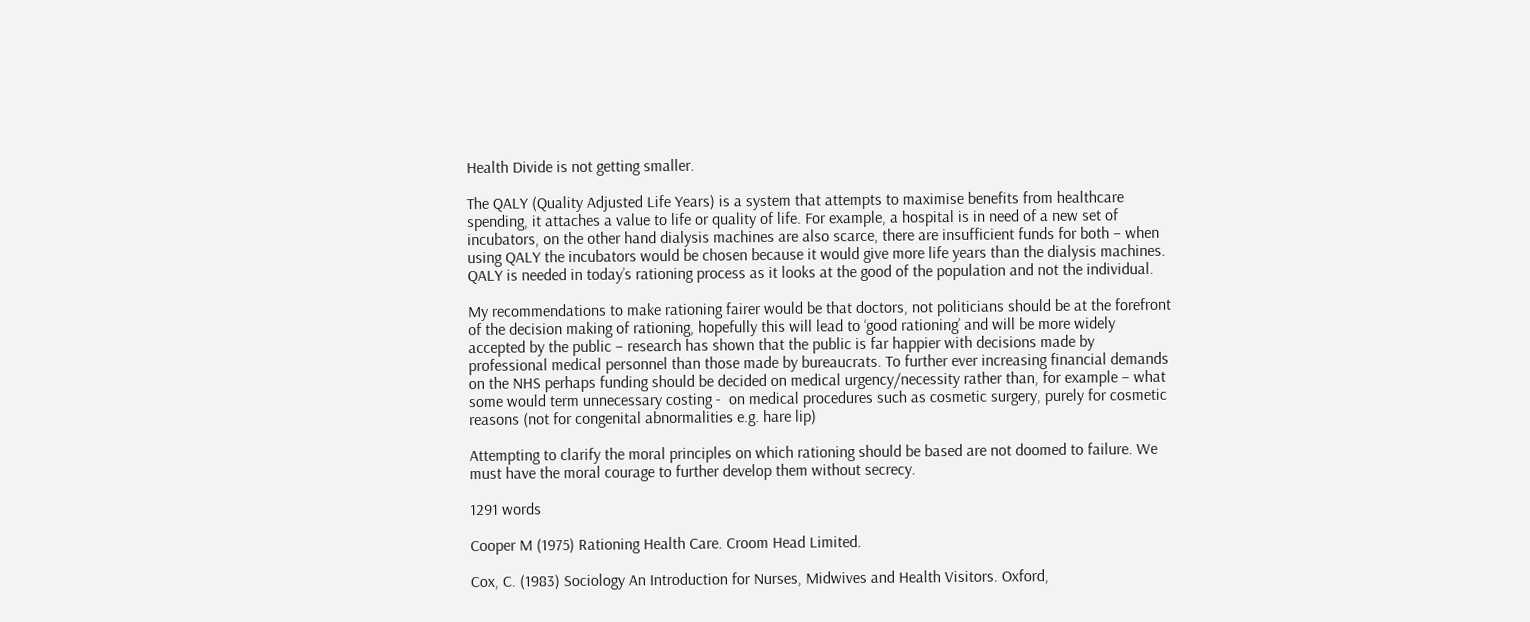Health Divide is not getting smaller.

The QALY (Quality Adjusted Life Years) is a system that attempts to maximise benefits from healthcare spending, it attaches a value to life or quality of life. For example, a hospital is in need of a new set of incubators, on the other hand dialysis machines are also scarce, there are insufficient funds for both – when using QALY the incubators would be chosen because it would give more life years than the dialysis machines. QALY is needed in today’s rationing process as it looks at the good of the population and not the individual.

My recommendations to make rationing fairer would be that doctors, not politicians should be at the forefront of the decision making of rationing, hopefully this will lead to ‘good rationing’ and will be more widely accepted by the public – research has shown that the public is far happier with decisions made by professional medical personnel than those made by bureaucrats. To further ever increasing financial demands on the NHS perhaps funding should be decided on medical urgency/necessity rather than, for example – what some would term unnecessary costing -  on medical procedures such as cosmetic surgery, purely for cosmetic reasons (not for congenital abnormalities e.g. hare lip)

Attempting to clarify the moral principles on which rationing should be based are not doomed to failure. We must have the moral courage to further develop them without secrecy.

1291 words

Cooper M (1975) Rationing Health Care. Croom Head Limited.

Cox, C. (1983) Sociology An Introduction for Nurses, Midwives and Health Visitors. Oxford,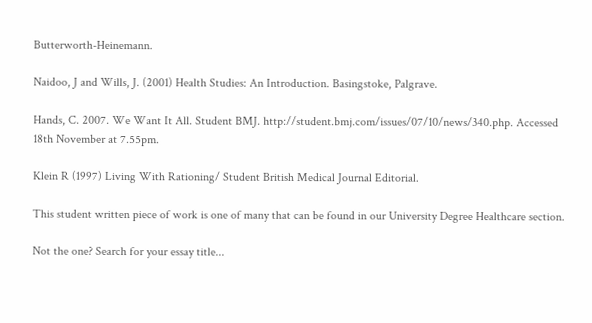Butterworth-Heinemann.

Naidoo, J and Wills, J. (2001) Health Studies: An Introduction. Basingstoke, Palgrave.

Hands, C. 2007. We Want It All. Student BMJ. http://student.bmj.com/issues/07/10/news/340.php. Accessed 18th November at 7.55pm.

Klein R (1997) Living With Rationing/ Student British Medical Journal Editorial.

This student written piece of work is one of many that can be found in our University Degree Healthcare section.

Not the one? Search for your essay title...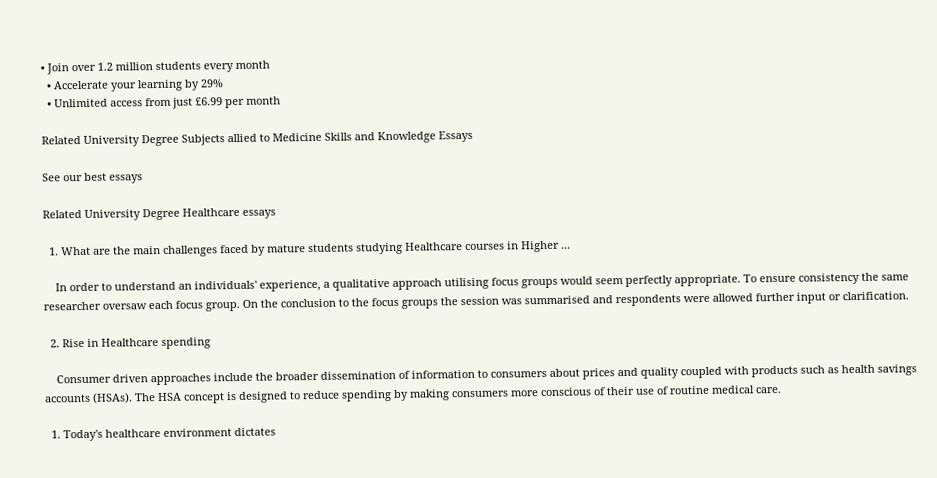• Join over 1.2 million students every month
  • Accelerate your learning by 29%
  • Unlimited access from just £6.99 per month

Related University Degree Subjects allied to Medicine Skills and Knowledge Essays

See our best essays

Related University Degree Healthcare essays

  1. What are the main challenges faced by mature students studying Healthcare courses in Higher ...

    In order to understand an individuals' experience, a qualitative approach utilising focus groups would seem perfectly appropriate. To ensure consistency the same researcher oversaw each focus group. On the conclusion to the focus groups the session was summarised and respondents were allowed further input or clarification.

  2. Rise in Healthcare spending

    Consumer driven approaches include the broader dissemination of information to consumers about prices and quality coupled with products such as health savings accounts (HSAs). The HSA concept is designed to reduce spending by making consumers more conscious of their use of routine medical care.

  1. Today's healthcare environment dictates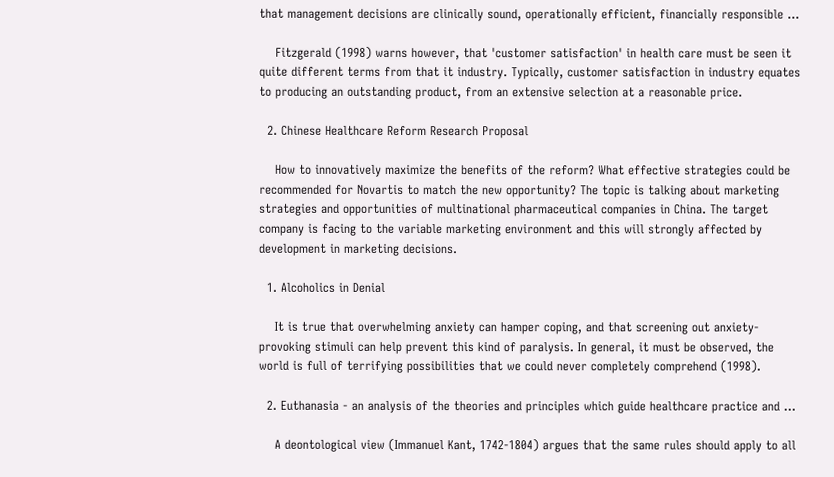that management decisions are clinically sound, operationally efficient, financially responsible ...

    Fitzgerald (1998) warns however, that 'customer satisfaction' in health care must be seen it quite different terms from that it industry. Typically, customer satisfaction in industry equates to producing an outstanding product, from an extensive selection at a reasonable price.

  2. Chinese Healthcare Reform Research Proposal

    How to innovatively maximize the benefits of the reform? What effective strategies could be recommended for Novartis to match the new opportunity? The topic is talking about marketing strategies and opportunities of multinational pharmaceutical companies in China. The target company is facing to the variable marketing environment and this will strongly affected by development in marketing decisions.

  1. Alcoholics in Denial

    It is true that overwhelming anxiety can hamper coping, and that screening out anxiety-provoking stimuli can help prevent this kind of paralysis. In general, it must be observed, the world is full of terrifying possibilities that we could never completely comprehend (1998).

  2. Euthanasia - an analysis of the theories and principles which guide healthcare practice and ...

    A deontological view (Immanuel Kant, 1742-1804) argues that the same rules should apply to all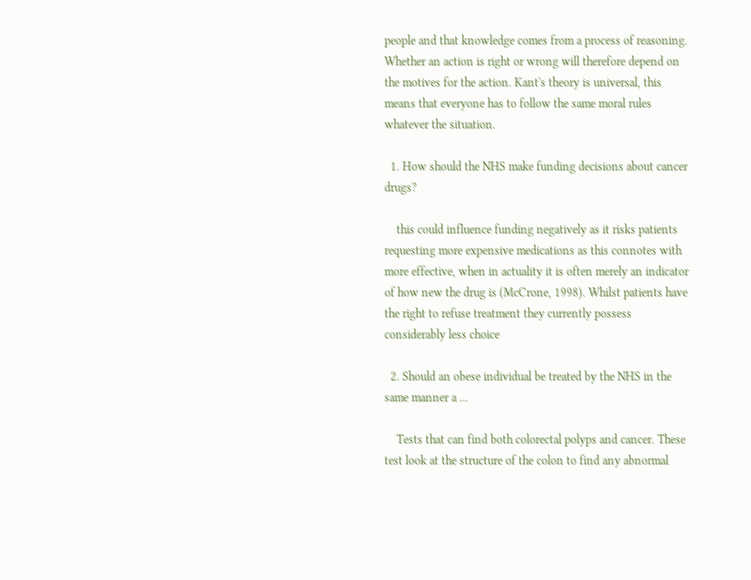people and that knowledge comes from a process of reasoning. Whether an action is right or wrong will therefore depend on the motives for the action. Kant's theory is universal, this means that everyone has to follow the same moral rules whatever the situation.

  1. How should the NHS make funding decisions about cancer drugs?

    this could influence funding negatively as it risks patients requesting more expensive medications as this connotes with more effective, when in actuality it is often merely an indicator of how new the drug is (McCrone, 1998). Whilst patients have the right to refuse treatment they currently possess considerably less choice

  2. Should an obese individual be treated by the NHS in the same manner a ...

    Tests that can find both colorectal polyps and cancer. These test look at the structure of the colon to find any abnormal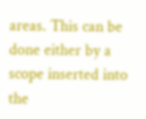areas. This can be done either by a scope inserted into the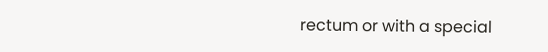rectum or with a special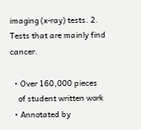imaging (x-ray) tests. 2. Tests that are mainly find cancer.

  • Over 160,000 pieces
    of student written work
  • Annotated by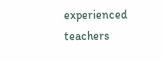experienced teachers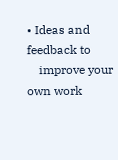• Ideas and feedback to
    improve your own work